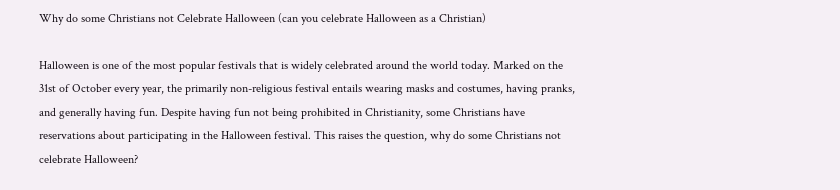Why do some Christians not Celebrate Halloween (can you celebrate Halloween as a Christian)

Halloween is one of the most popular festivals that is widely celebrated around the world today. Marked on the 31st of October every year, the primarily non-religious festival entails wearing masks and costumes, having pranks, and generally having fun. Despite having fun not being prohibited in Christianity, some Christians have reservations about participating in the Halloween festival. This raises the question, why do some Christians not celebrate Halloween?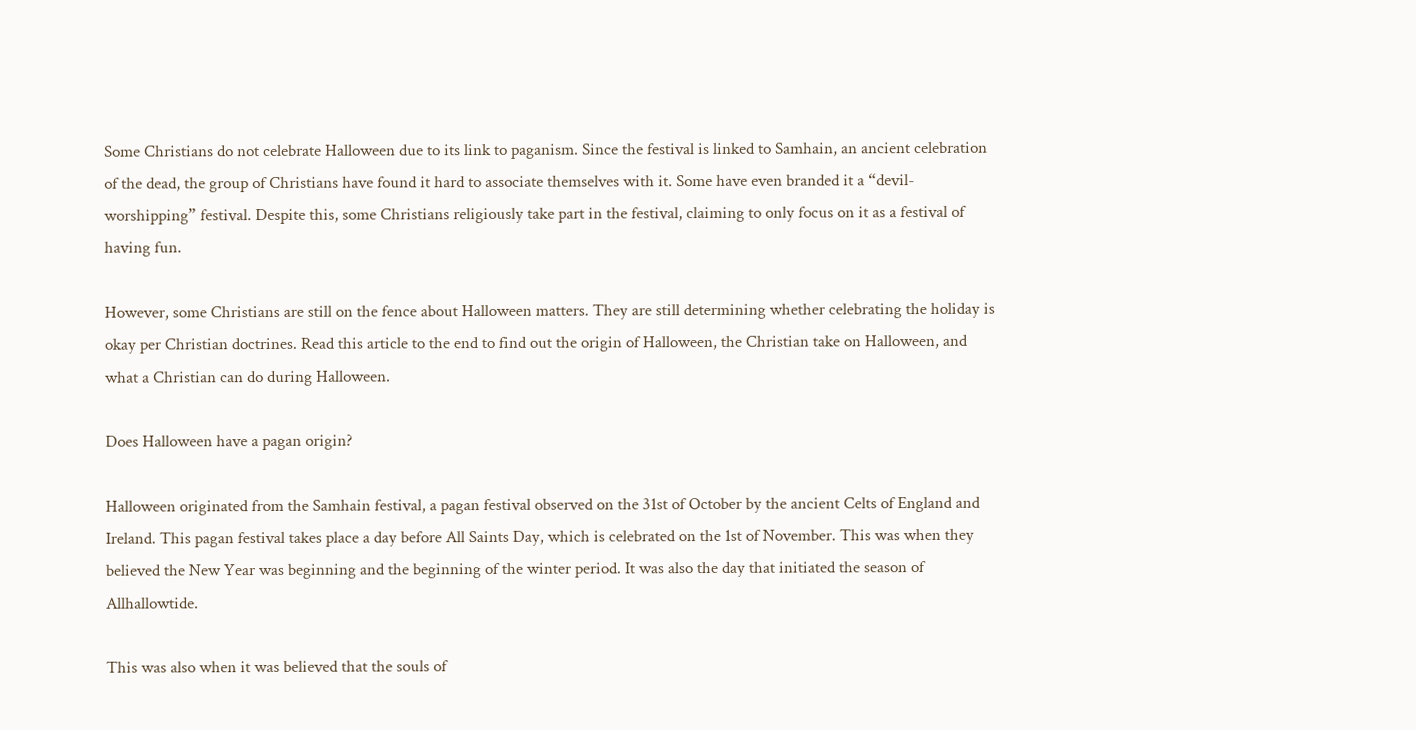Some Christians do not celebrate Halloween due to its link to paganism. Since the festival is linked to Samhain, an ancient celebration of the dead, the group of Christians have found it hard to associate themselves with it. Some have even branded it a “devil-worshipping” festival. Despite this, some Christians religiously take part in the festival, claiming to only focus on it as a festival of having fun.

However, some Christians are still on the fence about Halloween matters. They are still determining whether celebrating the holiday is okay per Christian doctrines. Read this article to the end to find out the origin of Halloween, the Christian take on Halloween, and what a Christian can do during Halloween.

Does Halloween have a pagan origin?

Halloween originated from the Samhain festival, a pagan festival observed on the 31st of October by the ancient Celts of England and Ireland. This pagan festival takes place a day before All Saints Day, which is celebrated on the 1st of November. This was when they believed the New Year was beginning and the beginning of the winter period. It was also the day that initiated the season of Allhallowtide.

This was also when it was believed that the souls of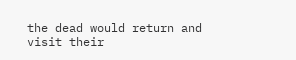the dead would return and visit their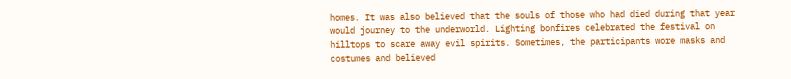homes. It was also believed that the souls of those who had died during that year would journey to the underworld. Lighting bonfires celebrated the festival on hilltops to scare away evil spirits. Sometimes, the participants wore masks and costumes and believed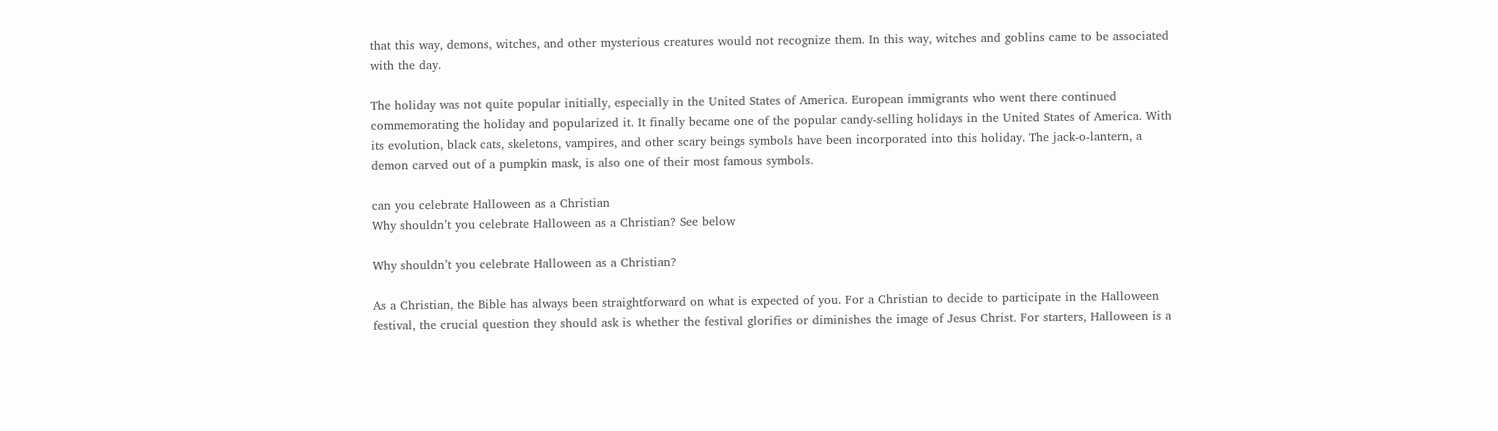that this way, demons, witches, and other mysterious creatures would not recognize them. In this way, witches and goblins came to be associated with the day.

The holiday was not quite popular initially, especially in the United States of America. European immigrants who went there continued commemorating the holiday and popularized it. It finally became one of the popular candy-selling holidays in the United States of America. With its evolution, black cats, skeletons, vampires, and other scary beings symbols have been incorporated into this holiday. The jack-o-lantern, a demon carved out of a pumpkin mask, is also one of their most famous symbols.

can you celebrate Halloween as a Christian
Why shouldn’t you celebrate Halloween as a Christian? See below

Why shouldn’t you celebrate Halloween as a Christian?

As a Christian, the Bible has always been straightforward on what is expected of you. For a Christian to decide to participate in the Halloween festival, the crucial question they should ask is whether the festival glorifies or diminishes the image of Jesus Christ. For starters, Halloween is a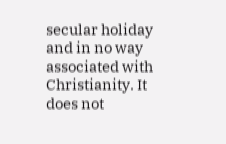secular holiday and in no way associated with Christianity. It does not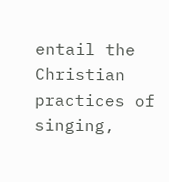entail the Christian practices of singing,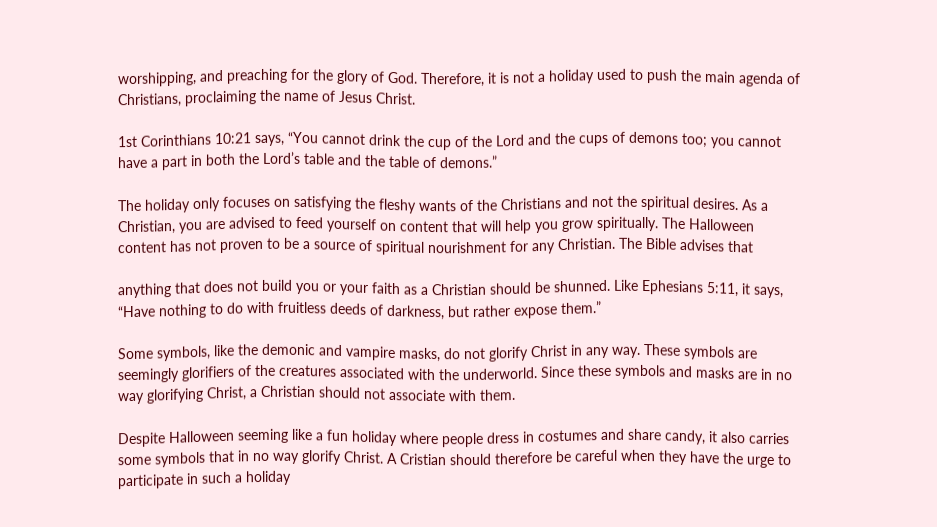worshipping, and preaching for the glory of God. Therefore, it is not a holiday used to push the main agenda of Christians, proclaiming the name of Jesus Christ.

1st Corinthians 10:21 says, “You cannot drink the cup of the Lord and the cups of demons too; you cannot have a part in both the Lord’s table and the table of demons.”

The holiday only focuses on satisfying the fleshy wants of the Christians and not the spiritual desires. As a Christian, you are advised to feed yourself on content that will help you grow spiritually. The Halloween content has not proven to be a source of spiritual nourishment for any Christian. The Bible advises that

anything that does not build you or your faith as a Christian should be shunned. Like Ephesians 5:11, it says, “Have nothing to do with fruitless deeds of darkness, but rather expose them.”

Some symbols, like the demonic and vampire masks, do not glorify Christ in any way. These symbols are seemingly glorifiers of the creatures associated with the underworld. Since these symbols and masks are in no way glorifying Christ, a Christian should not associate with them.

Despite Halloween seeming like a fun holiday where people dress in costumes and share candy, it also carries some symbols that in no way glorify Christ. A Cristian should therefore be careful when they have the urge to participate in such a holiday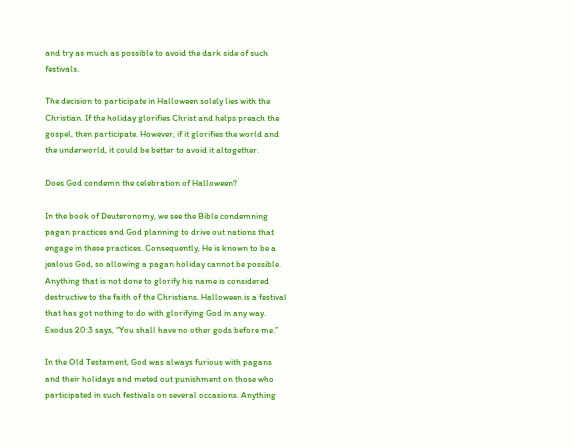and try as much as possible to avoid the dark side of such festivals.

The decision to participate in Halloween solely lies with the Christian. If the holiday glorifies Christ and helps preach the gospel, then participate. However, if it glorifies the world and the underworld, it could be better to avoid it altogether.

Does God condemn the celebration of Halloween?

In the book of Deuteronomy, we see the Bible condemning pagan practices and God planning to drive out nations that engage in these practices. Consequently, He is known to be a jealous God, so allowing a pagan holiday cannot be possible. Anything that is not done to glorify his name is considered destructive to the faith of the Christians. Halloween is a festival that has got nothing to do with glorifying God in any way. Exodus 20:3 says, “You shall have no other gods before me.”

In the Old Testament, God was always furious with pagans and their holidays and meted out punishment on those who participated in such festivals on several occasions. Anything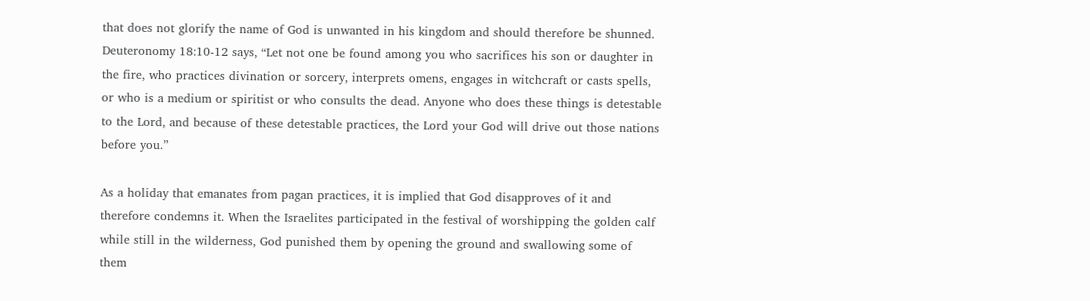that does not glorify the name of God is unwanted in his kingdom and should therefore be shunned. Deuteronomy 18:10-12 says, “Let not one be found among you who sacrifices his son or daughter in the fire, who practices divination or sorcery, interprets omens, engages in witchcraft or casts spells, or who is a medium or spiritist or who consults the dead. Anyone who does these things is detestable to the Lord, and because of these detestable practices, the Lord your God will drive out those nations before you.”

As a holiday that emanates from pagan practices, it is implied that God disapproves of it and therefore condemns it. When the Israelites participated in the festival of worshipping the golden calf while still in the wilderness, God punished them by opening the ground and swallowing some of them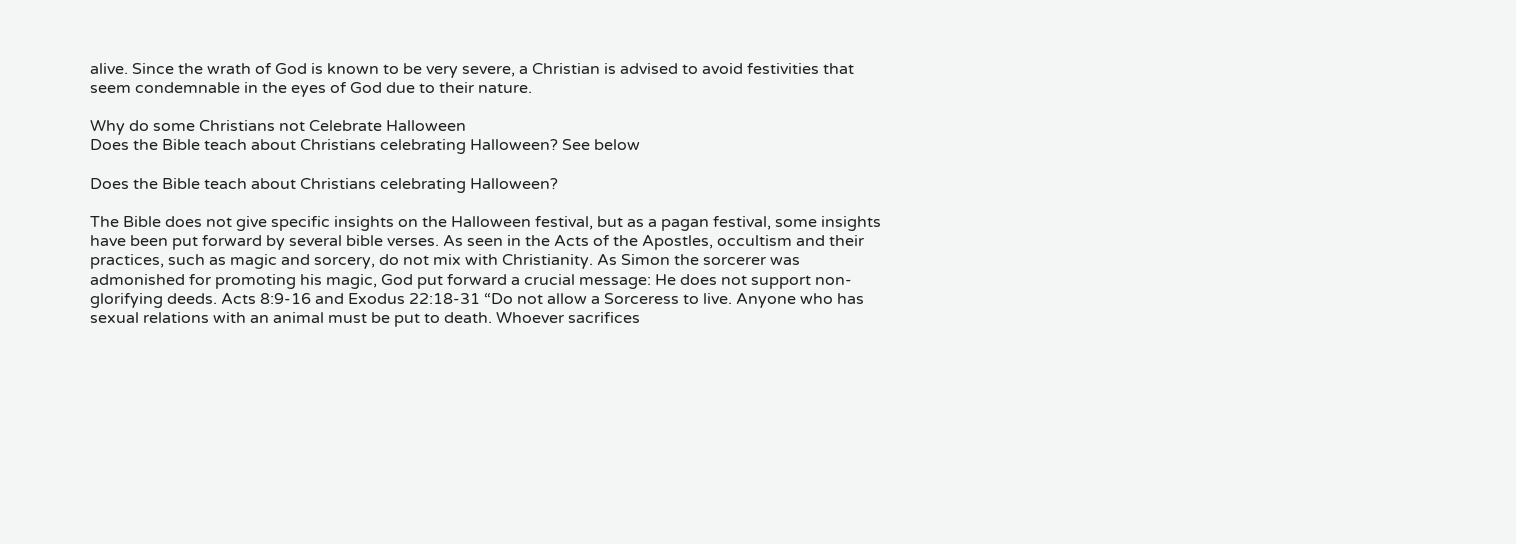alive. Since the wrath of God is known to be very severe, a Christian is advised to avoid festivities that seem condemnable in the eyes of God due to their nature.

Why do some Christians not Celebrate Halloween
Does the Bible teach about Christians celebrating Halloween? See below

Does the Bible teach about Christians celebrating Halloween?

The Bible does not give specific insights on the Halloween festival, but as a pagan festival, some insights have been put forward by several bible verses. As seen in the Acts of the Apostles, occultism and their practices, such as magic and sorcery, do not mix with Christianity. As Simon the sorcerer was admonished for promoting his magic, God put forward a crucial message: He does not support non-glorifying deeds. Acts 8:9-16 and Exodus 22:18-31 “Do not allow a Sorceress to live. Anyone who has sexual relations with an animal must be put to death. Whoever sacrifices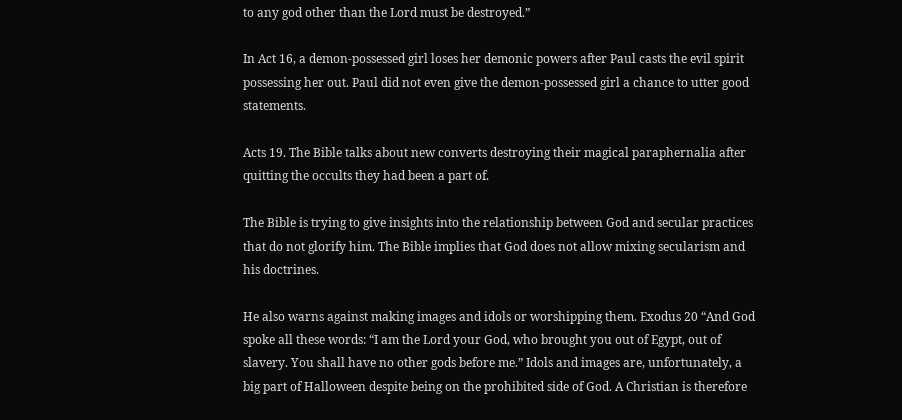to any god other than the Lord must be destroyed.”

In Act 16, a demon-possessed girl loses her demonic powers after Paul casts the evil spirit possessing her out. Paul did not even give the demon-possessed girl a chance to utter good statements.

Acts 19. The Bible talks about new converts destroying their magical paraphernalia after quitting the occults they had been a part of.

The Bible is trying to give insights into the relationship between God and secular practices that do not glorify him. The Bible implies that God does not allow mixing secularism and his doctrines.

He also warns against making images and idols or worshipping them. Exodus 20 “And God spoke all these words: “I am the Lord your God, who brought you out of Egypt, out of slavery. You shall have no other gods before me.” Idols and images are, unfortunately, a big part of Halloween despite being on the prohibited side of God. A Christian is therefore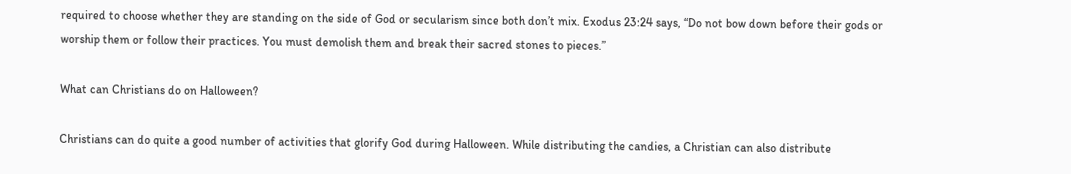required to choose whether they are standing on the side of God or secularism since both don’t mix. Exodus 23:24 says, “Do not bow down before their gods or worship them or follow their practices. You must demolish them and break their sacred stones to pieces.”

What can Christians do on Halloween?

Christians can do quite a good number of activities that glorify God during Halloween. While distributing the candies, a Christian can also distribute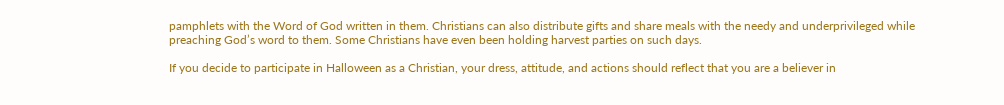pamphlets with the Word of God written in them. Christians can also distribute gifts and share meals with the needy and underprivileged while preaching God’s word to them. Some Christians have even been holding harvest parties on such days.

If you decide to participate in Halloween as a Christian, your dress, attitude, and actions should reflect that you are a believer in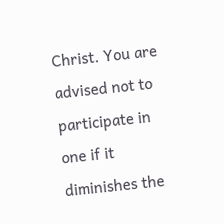Christ. You are advised not to participate in one if it diminishes the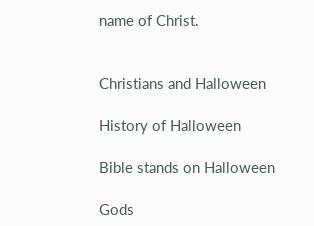name of Christ.


Christians and Halloween

History of Halloween

Bible stands on Halloween

Gods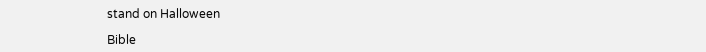stand on Halloween

Bible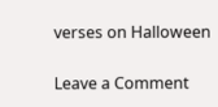verses on Halloween

Leave a Comment